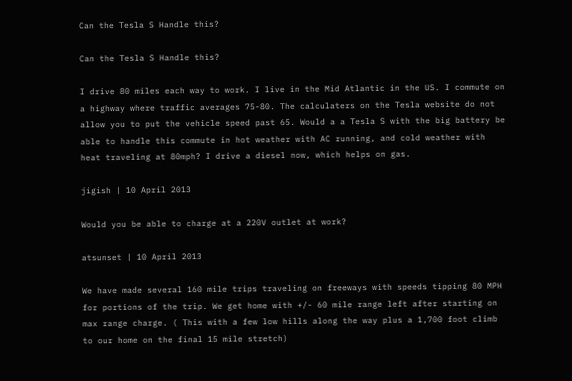Can the Tesla S Handle this?

Can the Tesla S Handle this?

I drive 80 miles each way to work. I live in the Mid Atlantic in the US. I commute on a highway where traffic averages 75-80. The calculaters on the Tesla website do not allow you to put the vehicle speed past 65. Would a a Tesla S with the big battery be able to handle this commute in hot weather with AC running, and cold weather with heat traveling at 80mph? I drive a diesel now, which helps on gas.

jigish | 10 April 2013

Would you be able to charge at a 220V outlet at work?

atsunset | 10 April 2013

We have made several 160 mile trips traveling on freeways with speeds tipping 80 MPH for portions of the trip. We get home with +/- 60 mile range left after starting on max range charge. ( This with a few low hills along the way plus a 1,700 foot climb to our home on the final 15 mile stretch)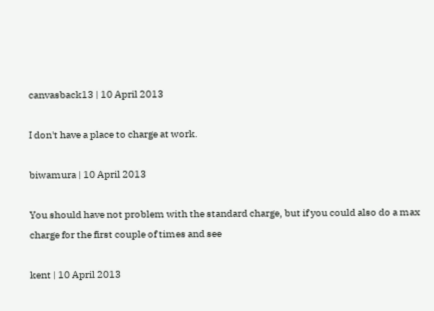canvasback13 | 10 April 2013

I don't have a place to charge at work.

biwamura | 10 April 2013

You should have not problem with the standard charge, but if you could also do a max charge for the first couple of times and see

kent | 10 April 2013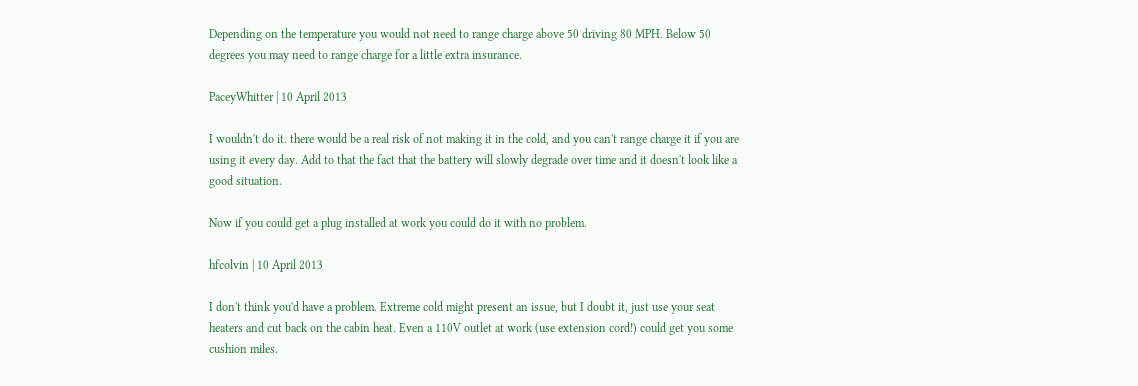Depending on the temperature you would not need to range charge above 50 driving 80 MPH. Below 50 degrees you may need to range charge for a little extra insurance.

PaceyWhitter | 10 April 2013

I wouldn't do it. there would be a real risk of not making it in the cold, and you can't range charge it if you are using it every day. Add to that the fact that the battery will slowly degrade over time and it doesn't look like a good situation.

Now if you could get a plug installed at work you could do it with no problem.

hfcolvin | 10 April 2013

I don't think you'd have a problem. Extreme cold might present an issue, but I doubt it, just use your seat heaters and cut back on the cabin heat. Even a 110V outlet at work (use extension cord!) could get you some cushion miles.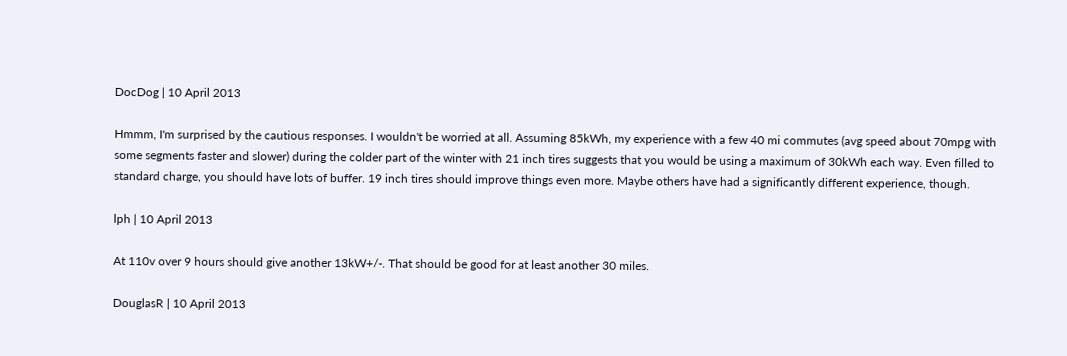DocDog | 10 April 2013

Hmmm, I'm surprised by the cautious responses. I wouldn't be worried at all. Assuming 85kWh, my experience with a few 40 mi commutes (avg speed about 70mpg with some segments faster and slower) during the colder part of the winter with 21 inch tires suggests that you would be using a maximum of 30kWh each way. Even filled to standard charge, you should have lots of buffer. 19 inch tires should improve things even more. Maybe others have had a significantly different experience, though.

lph | 10 April 2013

At 110v over 9 hours should give another 13kW+/-. That should be good for at least another 30 miles.

DouglasR | 10 April 2013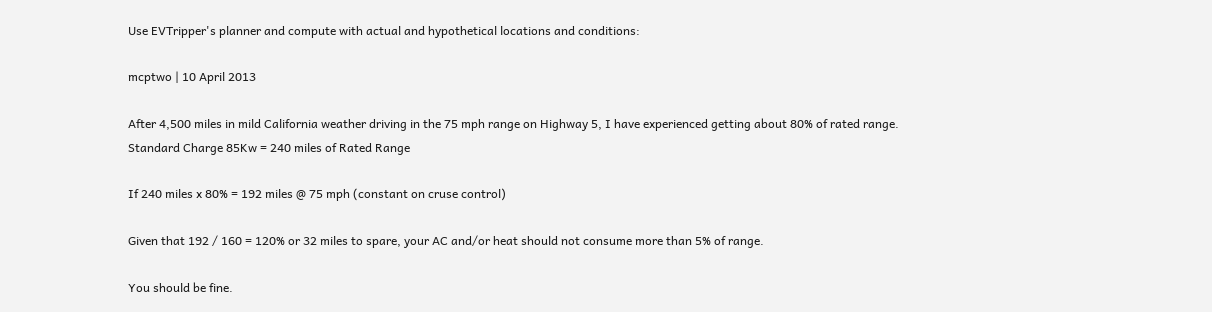Use EVTripper's planner and compute with actual and hypothetical locations and conditions:

mcptwo | 10 April 2013

After 4,500 miles in mild California weather driving in the 75 mph range on Highway 5, I have experienced getting about 80% of rated range.
Standard Charge 85Kw = 240 miles of Rated Range

If 240 miles x 80% = 192 miles @ 75 mph (constant on cruse control)

Given that 192 / 160 = 120% or 32 miles to spare, your AC and/or heat should not consume more than 5% of range.

You should be fine.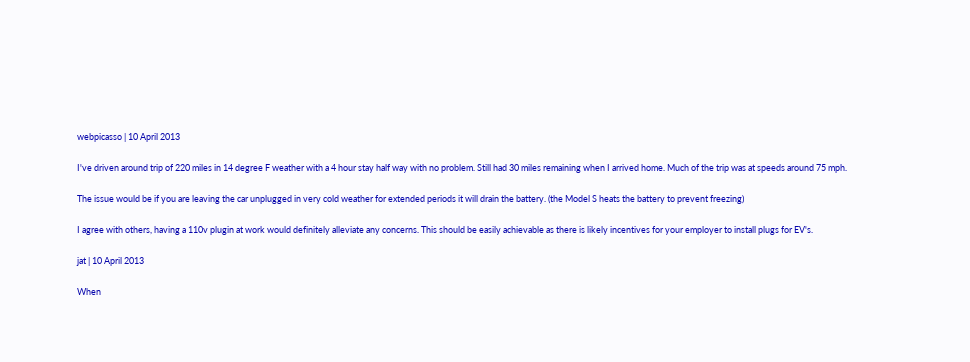webpicasso | 10 April 2013

I've driven around trip of 220 miles in 14 degree F weather with a 4 hour stay half way with no problem. Still had 30 miles remaining when I arrived home. Much of the trip was at speeds around 75 mph.

The issue would be if you are leaving the car unplugged in very cold weather for extended periods it will drain the battery. (the Model S heats the battery to prevent freezing)

I agree with others, having a 110v plugin at work would definitely alleviate any concerns. This should be easily achievable as there is likely incentives for your employer to install plugs for EV's.

jat | 10 April 2013

When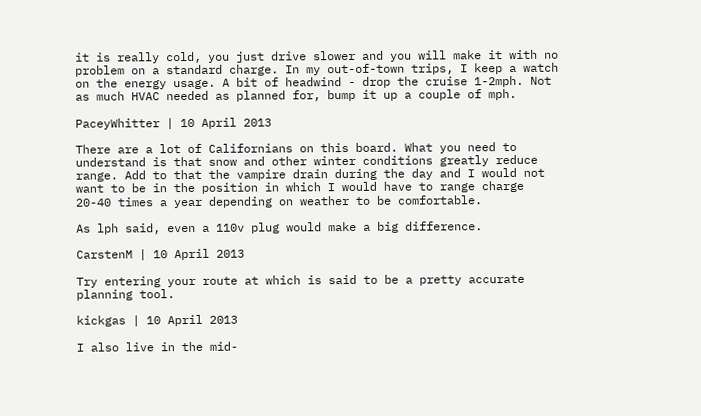it is really cold, you just drive slower and you will make it with no problem on a standard charge. In my out-of-town trips, I keep a watch on the energy usage. A bit of headwind - drop the cruise 1-2mph. Not as much HVAC needed as planned for, bump it up a couple of mph.

PaceyWhitter | 10 April 2013

There are a lot of Californians on this board. What you need to understand is that snow and other winter conditions greatly reduce range. Add to that the vampire drain during the day and I would not want to be in the position in which I would have to range charge 20-40 times a year depending on weather to be comfortable.

As lph said, even a 110v plug would make a big difference.

CarstenM | 10 April 2013

Try entering your route at which is said to be a pretty accurate planning tool.

kickgas | 10 April 2013

I also live in the mid-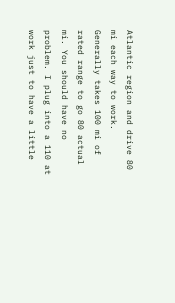Atlantic region and drive 80 mi each way to work. Generally takes 100 mi of rated range to go 80 actual mi. You should have no problem. I plug into a 110 at work just to have a little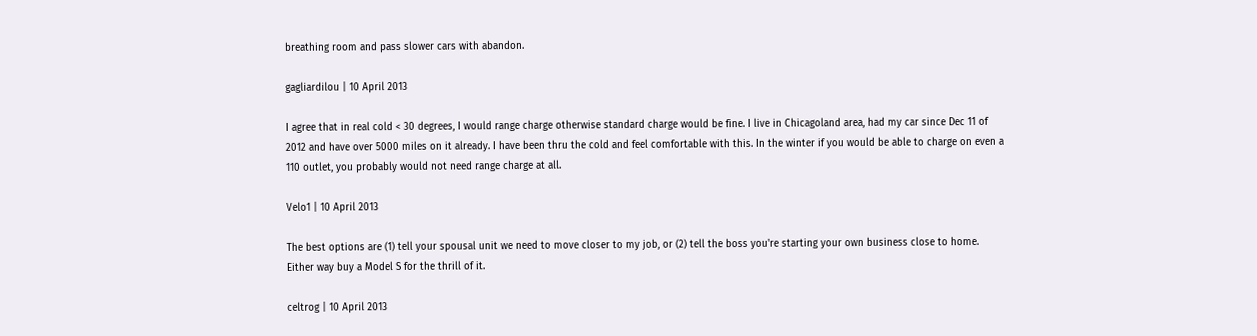breathing room and pass slower cars with abandon.

gagliardilou | 10 April 2013

I agree that in real cold < 30 degrees, I would range charge otherwise standard charge would be fine. I live in Chicagoland area, had my car since Dec 11 of 2012 and have over 5000 miles on it already. I have been thru the cold and feel comfortable with this. In the winter if you would be able to charge on even a 110 outlet, you probably would not need range charge at all.

Velo1 | 10 April 2013

The best options are (1) tell your spousal unit we need to move closer to my job, or (2) tell the boss you're starting your own business close to home. Either way buy a Model S for the thrill of it.

celtrog | 10 April 2013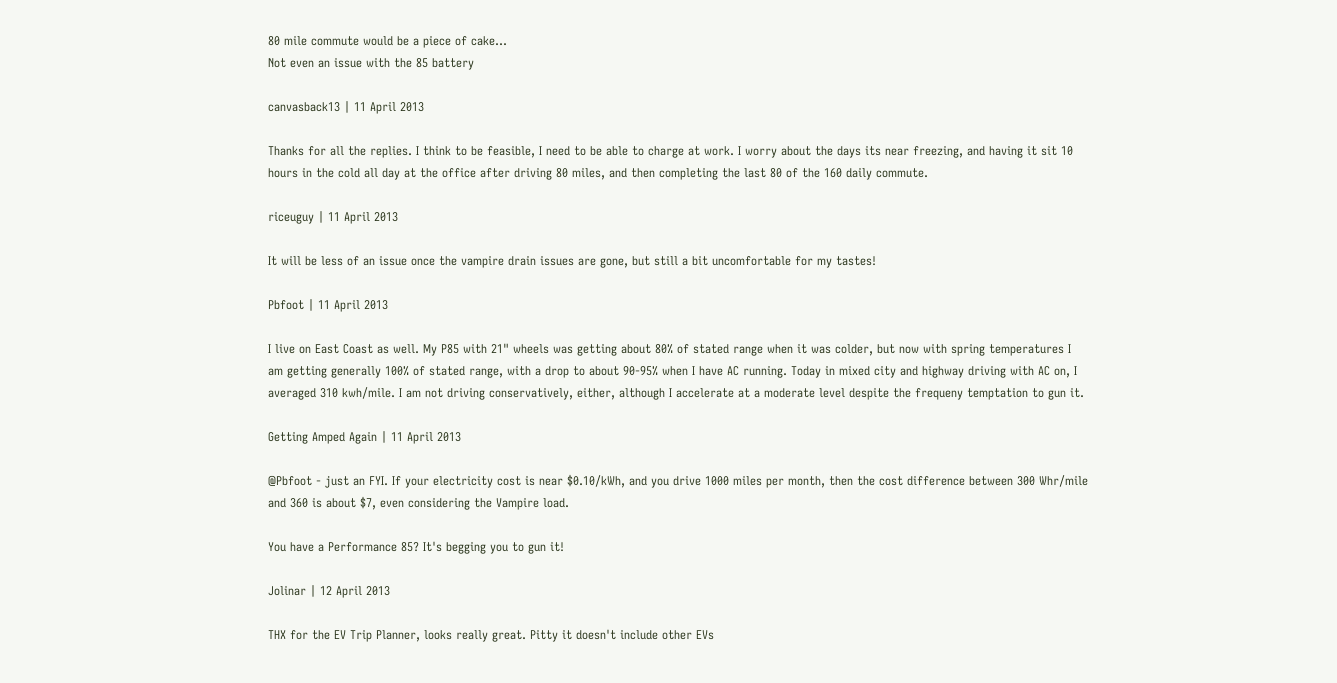80 mile commute would be a piece of cake...
Not even an issue with the 85 battery

canvasback13 | 11 April 2013

Thanks for all the replies. I think to be feasible, I need to be able to charge at work. I worry about the days its near freezing, and having it sit 10 hours in the cold all day at the office after driving 80 miles, and then completing the last 80 of the 160 daily commute.

riceuguy | 11 April 2013

It will be less of an issue once the vampire drain issues are gone, but still a bit uncomfortable for my tastes!

Pbfoot | 11 April 2013

I live on East Coast as well. My P85 with 21" wheels was getting about 80% of stated range when it was colder, but now with spring temperatures I am getting generally 100% of stated range, with a drop to about 90-95% when I have AC running. Today in mixed city and highway driving with AC on, I averaged 310 kwh/mile. I am not driving conservatively, either, although I accelerate at a moderate level despite the frequeny temptation to gun it.

Getting Amped Again | 11 April 2013

@Pbfoot - just an FYI. If your electricity cost is near $0.10/kWh, and you drive 1000 miles per month, then the cost difference between 300 Whr/mile and 360 is about $7, even considering the Vampire load.

You have a Performance 85? It's begging you to gun it!

Jolinar | 12 April 2013

THX for the EV Trip Planner, looks really great. Pitty it doesn't include other EVs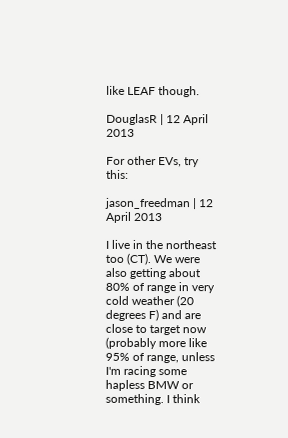like LEAF though.

DouglasR | 12 April 2013

For other EVs, try this:

jason_freedman | 12 April 2013

I live in the northeast too (CT). We were also getting about 80% of range in very cold weather (20 degrees F) and are close to target now (probably more like 95% of range, unless I'm racing some hapless BMW or something. I think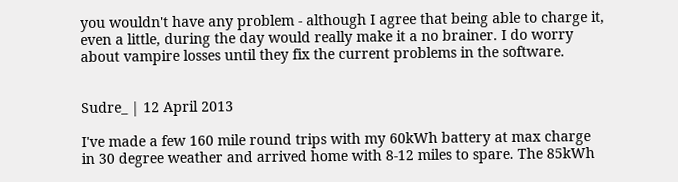you wouldn't have any problem - although I agree that being able to charge it, even a little, during the day would really make it a no brainer. I do worry about vampire losses until they fix the current problems in the software.


Sudre_ | 12 April 2013

I've made a few 160 mile round trips with my 60kWh battery at max charge in 30 degree weather and arrived home with 8-12 miles to spare. The 85kWh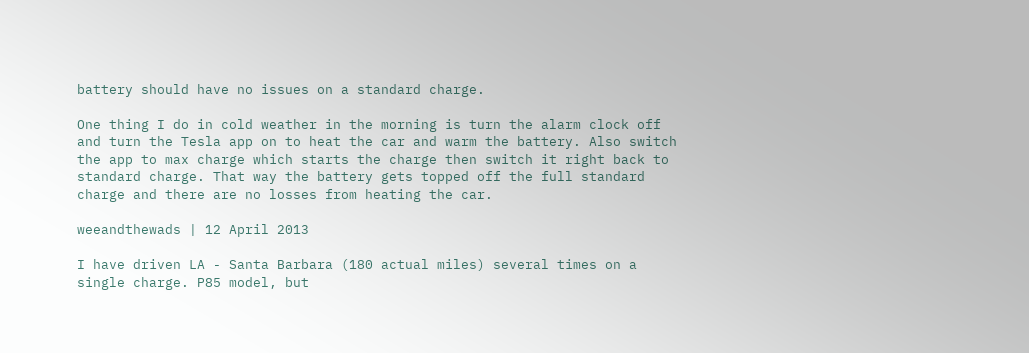battery should have no issues on a standard charge.

One thing I do in cold weather in the morning is turn the alarm clock off and turn the Tesla app on to heat the car and warm the battery. Also switch the app to max charge which starts the charge then switch it right back to standard charge. That way the battery gets topped off the full standard charge and there are no losses from heating the car.

weeandthewads | 12 April 2013

I have driven LA - Santa Barbara (180 actual miles) several times on a single charge. P85 model, but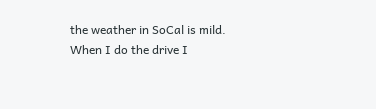the weather in SoCal is mild. When I do the drive I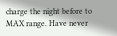charge the night before to MAX range. Have never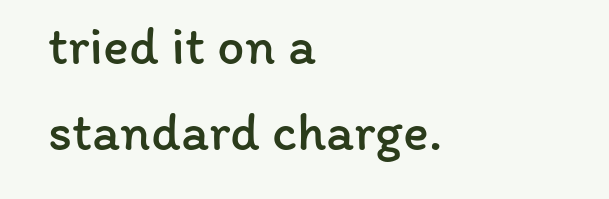tried it on a standard charge.